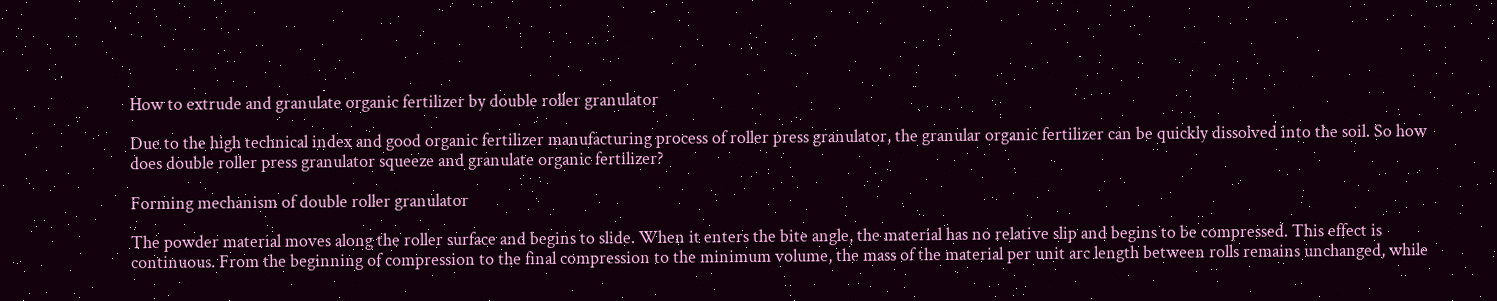How to extrude and granulate organic fertilizer by double roller granulator

Due to the high technical index and good organic fertilizer manufacturing process of roller press granulator, the granular organic fertilizer can be quickly dissolved into the soil. So how does double roller press granulator squeeze and granulate organic fertilizer?

Forming mechanism of double roller granulator

The powder material moves along the roller surface and begins to slide. When it enters the bite angle, the material has no relative slip and begins to be compressed. This effect is continuous. From the beginning of compression to the final compression to the minimum volume, the mass of the material per unit arc length between rolls remains unchanged, while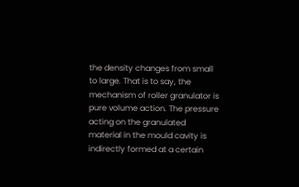the density changes from small to large. That is to say, the mechanism of roller granulator is pure volume action. The pressure acting on the granulated material in the mould cavity is indirectly formed at a certain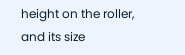height on the roller, and its size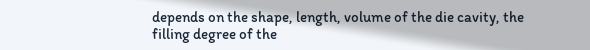depends on the shape, length, volume of the die cavity, the filling degree of the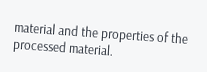material and the properties of the processed material.